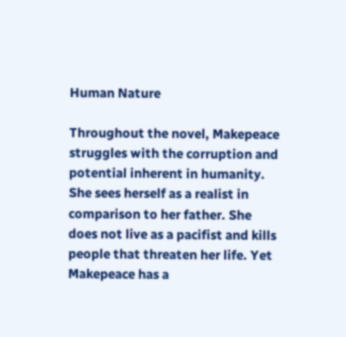Human Nature

Throughout the novel, Makepeace struggles with the corruption and potential inherent in humanity. She sees herself as a realist in comparison to her father. She does not live as a pacifist and kills people that threaten her life. Yet Makepeace has a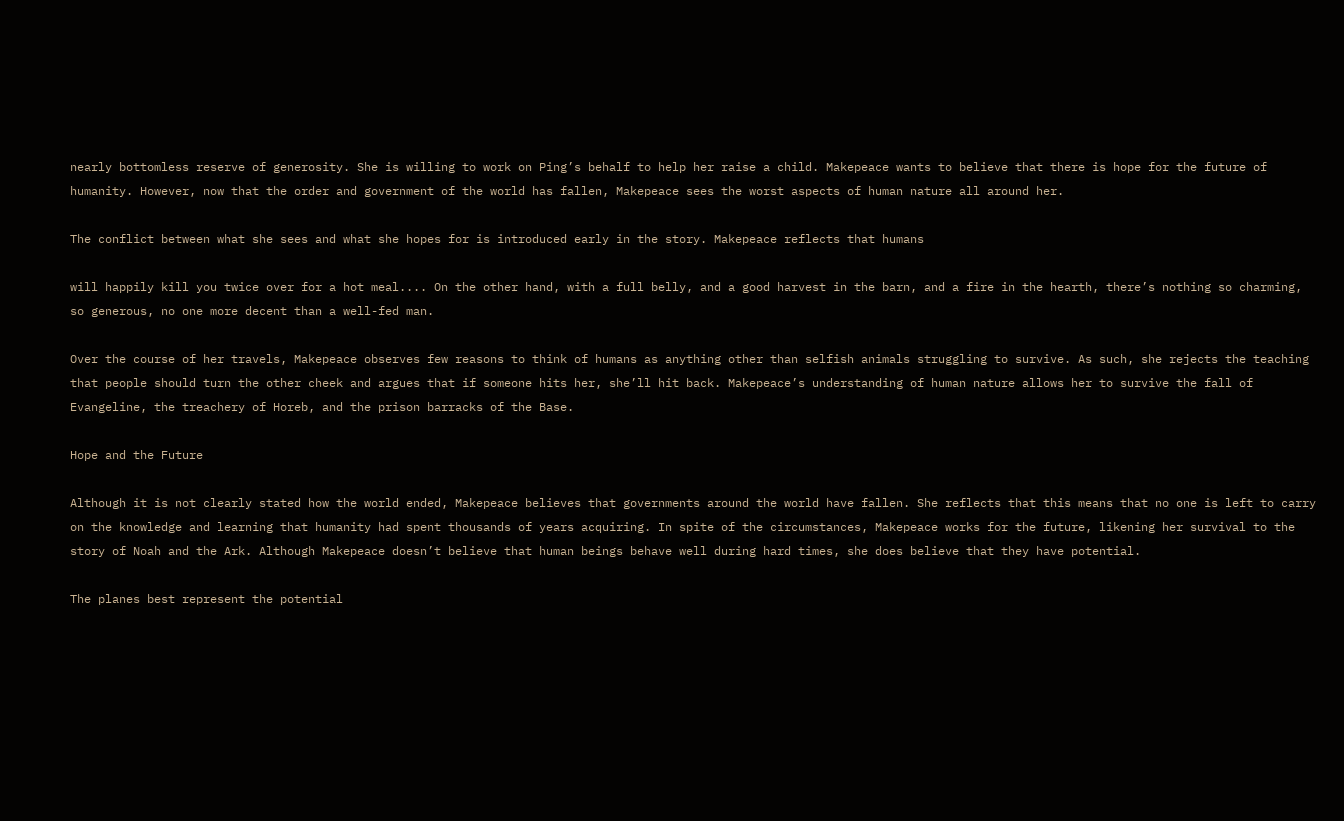nearly bottomless reserve of generosity. She is willing to work on Ping’s behalf to help her raise a child. Makepeace wants to believe that there is hope for the future of humanity. However, now that the order and government of the world has fallen, Makepeace sees the worst aspects of human nature all around her.

The conflict between what she sees and what she hopes for is introduced early in the story. Makepeace reflects that humans

will happily kill you twice over for a hot meal.... On the other hand, with a full belly, and a good harvest in the barn, and a fire in the hearth, there’s nothing so charming, so generous, no one more decent than a well-fed man.

Over the course of her travels, Makepeace observes few reasons to think of humans as anything other than selfish animals struggling to survive. As such, she rejects the teaching that people should turn the other cheek and argues that if someone hits her, she’ll hit back. Makepeace’s understanding of human nature allows her to survive the fall of Evangeline, the treachery of Horeb, and the prison barracks of the Base.

Hope and the Future

Although it is not clearly stated how the world ended, Makepeace believes that governments around the world have fallen. She reflects that this means that no one is left to carry on the knowledge and learning that humanity had spent thousands of years acquiring. In spite of the circumstances, Makepeace works for the future, likening her survival to the story of Noah and the Ark. Although Makepeace doesn’t believe that human beings behave well during hard times, she does believe that they have potential.

The planes best represent the potential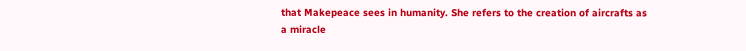that Makepeace sees in humanity. She refers to the creation of aircrafts as a miracle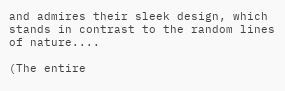and admires their sleek design, which stands in contrast to the random lines of nature....

(The entire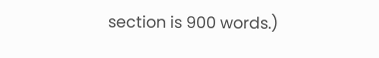section is 900 words.)